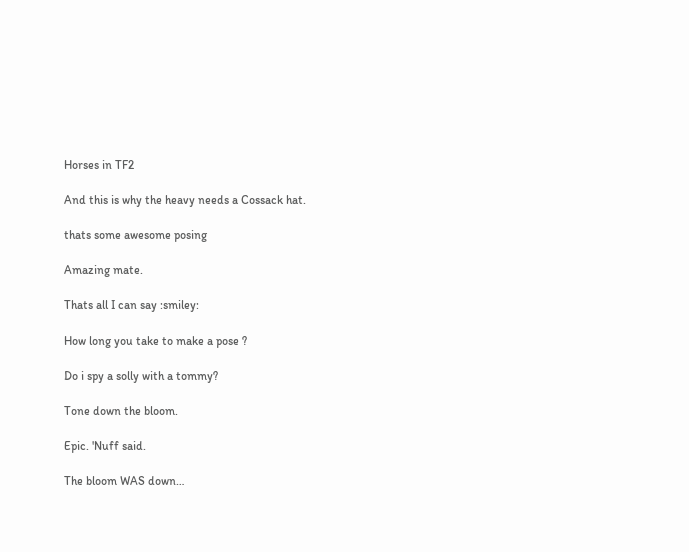Horses in TF2

And this is why the heavy needs a Cossack hat.

thats some awesome posing

Amazing mate.

Thats all I can say :smiley:

How long you take to make a pose ?

Do i spy a solly with a tommy?

Tone down the bloom.

Epic. 'Nuff said.

The bloom WAS down…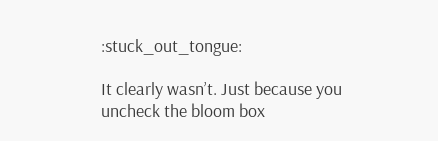:stuck_out_tongue:

It clearly wasn’t. Just because you uncheck the bloom box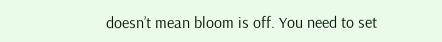doesn’t mean bloom is off. You need to set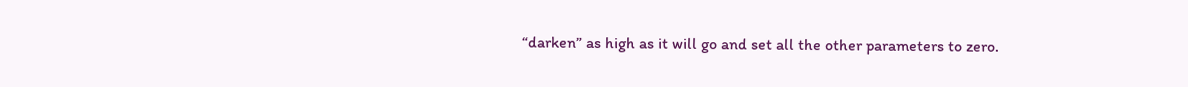“darken” as high as it will go and set all the other parameters to zero.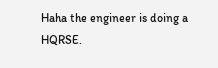Haha the engineer is doing a HQRSE.